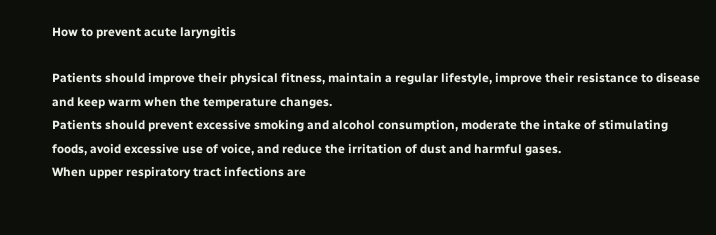How to prevent acute laryngitis

Patients should improve their physical fitness, maintain a regular lifestyle, improve their resistance to disease and keep warm when the temperature changes.
Patients should prevent excessive smoking and alcohol consumption, moderate the intake of stimulating foods, avoid excessive use of voice, and reduce the irritation of dust and harmful gases.
When upper respiratory tract infections are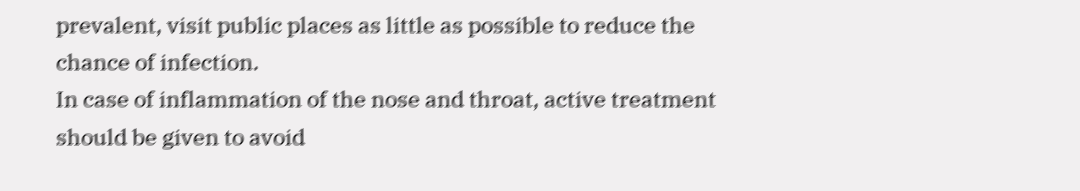prevalent, visit public places as little as possible to reduce the chance of infection.
In case of inflammation of the nose and throat, active treatment should be given to avoid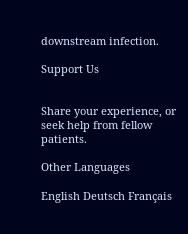downstream infection.

Support Us


Share your experience, or seek help from fellow patients.

Other Languages

English Deutsch Français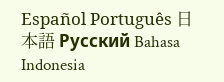Español Português 日本語 Русский Bahasa Indonesia